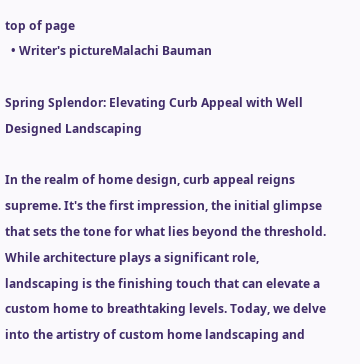top of page
  • Writer's pictureMalachi Bauman

Spring Splendor: Elevating Curb Appeal with Well Designed Landscaping

In the realm of home design, curb appeal reigns supreme. It's the first impression, the initial glimpse that sets the tone for what lies beyond the threshold. While architecture plays a significant role, landscaping is the finishing touch that can elevate a custom home to breathtaking levels. Today, we delve into the artistry of custom home landscaping and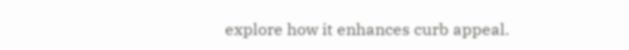explore how it enhances curb appeal.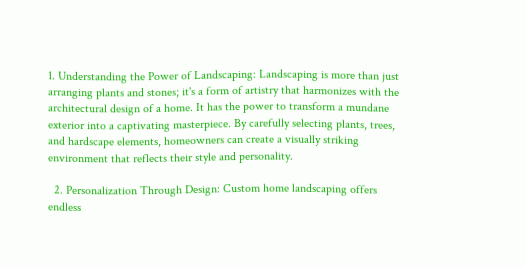1. Understanding the Power of Landscaping: Landscaping is more than just arranging plants and stones; it's a form of artistry that harmonizes with the architectural design of a home. It has the power to transform a mundane exterior into a captivating masterpiece. By carefully selecting plants, trees, and hardscape elements, homeowners can create a visually striking environment that reflects their style and personality.

  2. Personalization Through Design: Custom home landscaping offers endless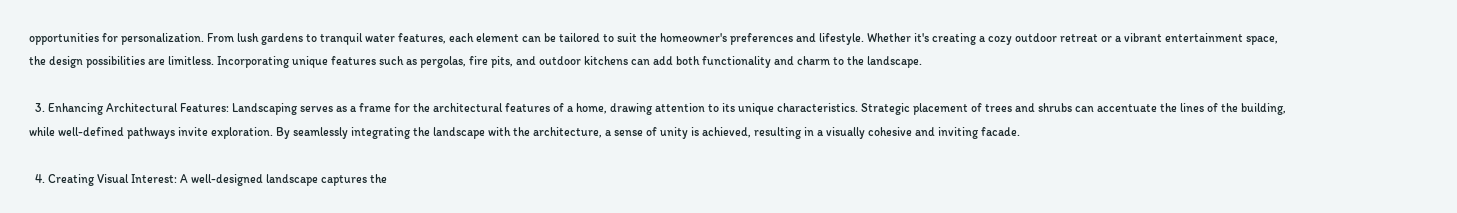opportunities for personalization. From lush gardens to tranquil water features, each element can be tailored to suit the homeowner's preferences and lifestyle. Whether it's creating a cozy outdoor retreat or a vibrant entertainment space, the design possibilities are limitless. Incorporating unique features such as pergolas, fire pits, and outdoor kitchens can add both functionality and charm to the landscape.

  3. Enhancing Architectural Features: Landscaping serves as a frame for the architectural features of a home, drawing attention to its unique characteristics. Strategic placement of trees and shrubs can accentuate the lines of the building, while well-defined pathways invite exploration. By seamlessly integrating the landscape with the architecture, a sense of unity is achieved, resulting in a visually cohesive and inviting facade.

  4. Creating Visual Interest: A well-designed landscape captures the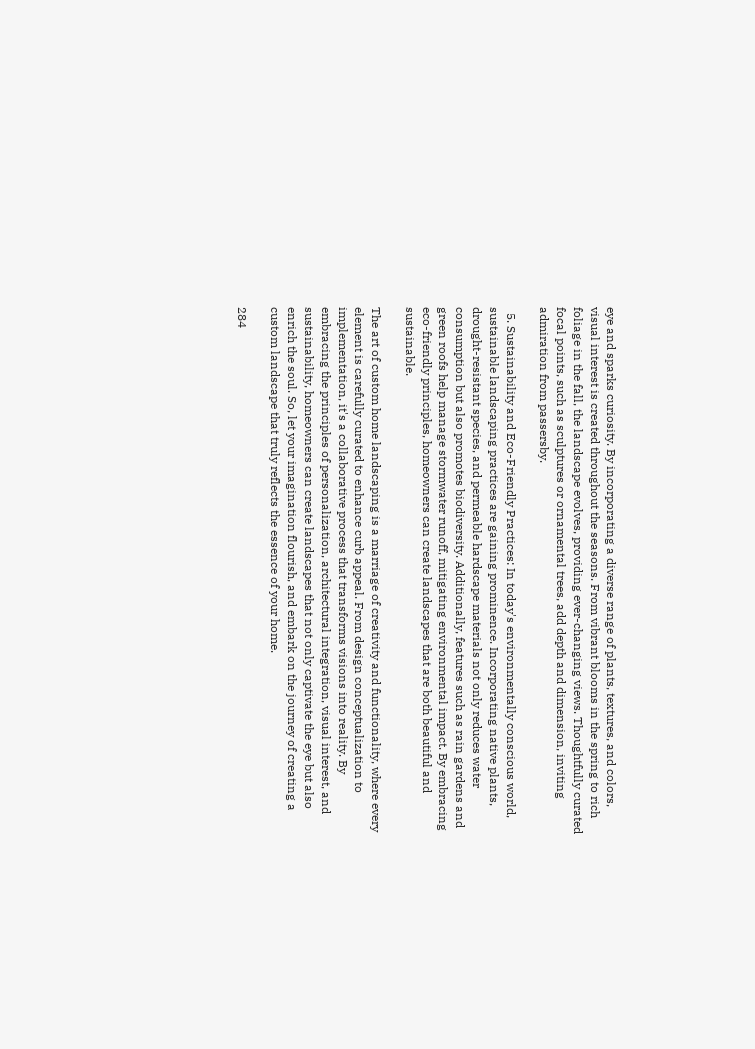eye and sparks curiosity. By incorporating a diverse range of plants, textures, and colors, visual interest is created throughout the seasons. From vibrant blooms in the spring to rich foliage in the fall, the landscape evolves, providing ever-changing views. Thoughtfully curated focal points, such as sculptures or ornamental trees, add depth and dimension, inviting admiration from passersby.

  5. Sustainability and Eco-Friendly Practices: In today's environmentally conscious world, sustainable landscaping practices are gaining prominence. Incorporating native plants, drought-resistant species, and permeable hardscape materials not only reduces water consumption but also promotes biodiversity. Additionally, features such as rain gardens and green roofs help manage stormwater runoff, mitigating environmental impact. By embracing eco-friendly principles, homeowners can create landscapes that are both beautiful and sustainable.

The art of custom home landscaping is a marriage of creativity and functionality, where every element is carefully curated to enhance curb appeal. From design conceptualization to implementation, it's a collaborative process that transforms visions into reality. By embracing the principles of personalization, architectural integration, visual interest, and sustainability, homeowners can create landscapes that not only captivate the eye but also enrich the soul. So, let your imagination flourish, and embark on the journey of creating a custom landscape that truly reflects the essence of your home.

284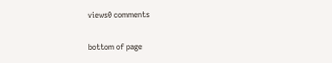views0 comments


bottom of page